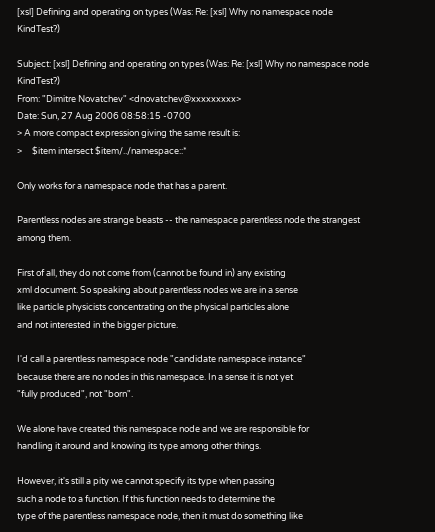[xsl] Defining and operating on types (Was: Re: [xsl] Why no namespace node KindTest?)

Subject: [xsl] Defining and operating on types (Was: Re: [xsl] Why no namespace node KindTest?)
From: "Dimitre Novatchev" <dnovatchev@xxxxxxxxx>
Date: Sun, 27 Aug 2006 08:58:15 -0700
> A more compact expression giving the same result is:
>     $item intersect $item/../namespace::*

Only works for a namespace node that has a parent.

Parentless nodes are strange beasts -- the namespace parentless node the strangest among them.

First of all, they do not come from (cannot be found in) any existing
xml document. So speaking about parentless nodes we are in a sense
like particle physicists concentrating on the physical particles alone
and not interested in the bigger picture.

I'd call a parentless namespace node "candidate namespace instance"
because there are no nodes in this namespace. In a sense it is not yet
"fully produced", not "born".

We alone have created this namespace node and we are responsible for
handling it around and knowing its type among other things.

However, it's still a pity we cannot specify its type when passing
such a node to a function. If this function needs to determine the
type of the parentless namespace node, then it must do something like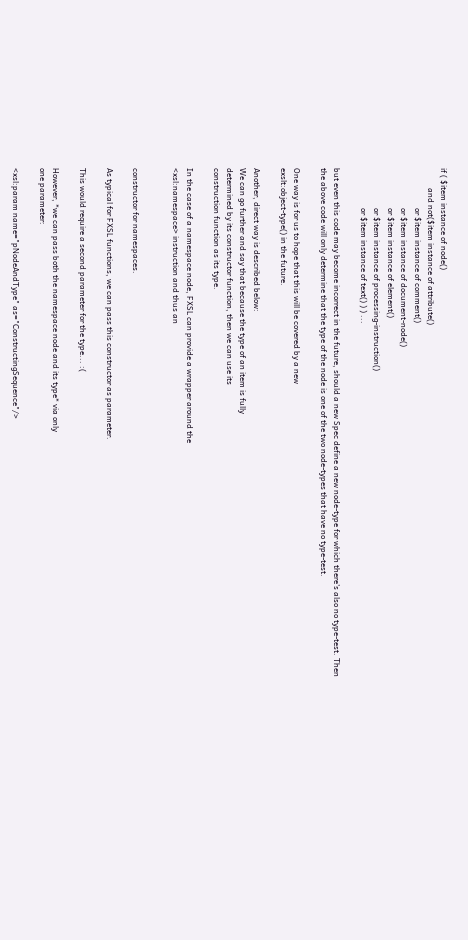if ( $item instance of node()
          and not($item instance of attribute()
                    or $item instance of comment()
                    or $item instance of document-node()
                    or $item instance of element()
                    or $item instance of processing-instruction()
                    or $item instance of text() ) ) ...

but even this code may become incorrect in the future, should a new Spec define a new node-type for which there's also no type-test. Then the above code will only determine that the type of the node is one of the two node-types that have no type-test.

One way is for us to hope that this will be covered by a new
exslt:object-type() in the future.

Another, direct way is described below:
We can go further and say that because the type of an item is fully
determined by its constructor function, then we can use its
construction function as its type.

In the case of a namespace node, FXSL can provide a wrapper around the
<xsl:namespace> instruction and thus an


constructor for namespaces.

As typical for FXSL functions, we can pass this constructor as parameter.

This would require a second parameter for the type... :(

However, *we can pass both the namespace node and its type* via only
one parameter:

<xsl:param name="pNodeAndType" as="ConstructingSequence"/>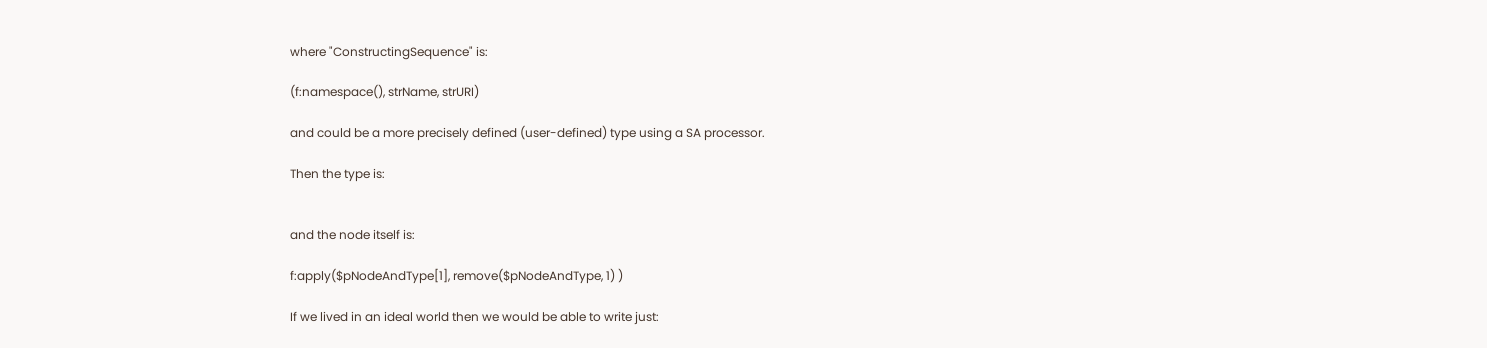where "ConstructingSequence" is:

(f:namespace(), strName, strURI)

and could be a more precisely defined (user-defined) type using a SA processor.

Then the type is:


and the node itself is:

f:apply($pNodeAndType[1], remove($pNodeAndType, 1) )

If we lived in an ideal world then we would be able to write just: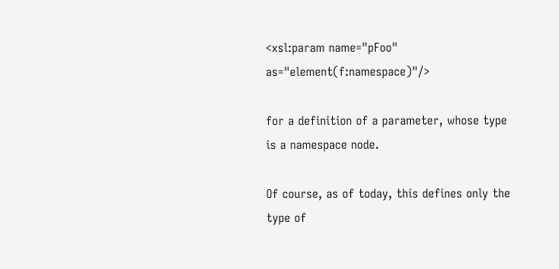<xsl:param name="pFoo" as="element(f:namespace)"/>

for a definition of a parameter, whose type is a namespace node.

Of course, as of today, this defines only the type of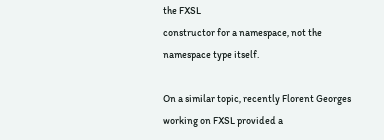the FXSL
constructor for a namespace, not the namespace type itself.

On a similar topic, recently Florent Georges working on FXSL provided a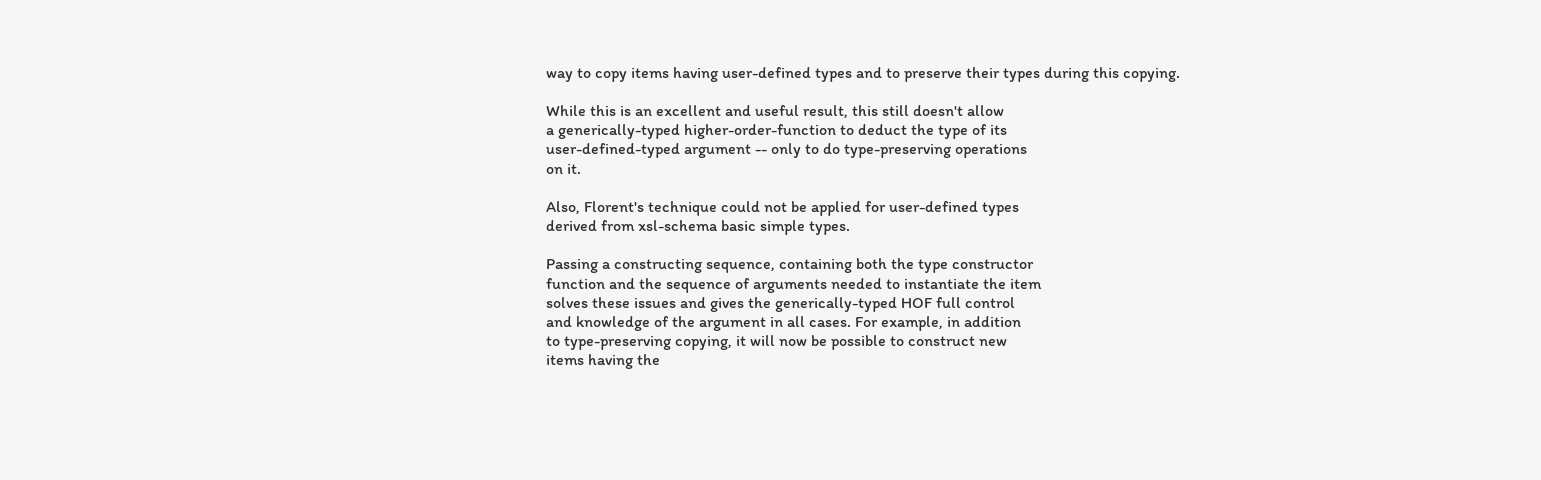way to copy items having user-defined types and to preserve their types during this copying.

While this is an excellent and useful result, this still doesn't allow
a generically-typed higher-order-function to deduct the type of its
user-defined-typed argument -- only to do type-preserving operations
on it.

Also, Florent's technique could not be applied for user-defined types
derived from xsl-schema basic simple types.

Passing a constructing sequence, containing both the type constructor
function and the sequence of arguments needed to instantiate the item
solves these issues and gives the generically-typed HOF full control
and knowledge of the argument in all cases. For example, in addition
to type-preserving copying, it will now be possible to construct new
items having the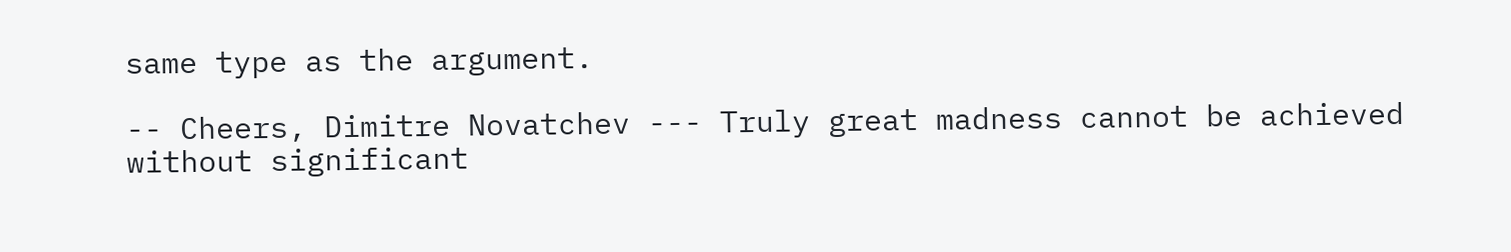same type as the argument.

-- Cheers, Dimitre Novatchev --- Truly great madness cannot be achieved without significant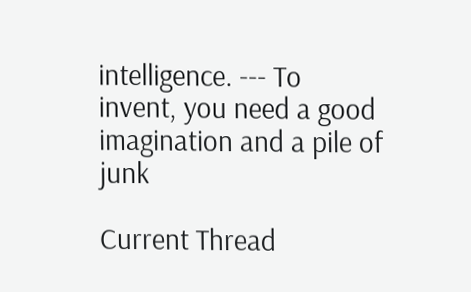intelligence. --- To invent, you need a good imagination and a pile of junk

Current Thread